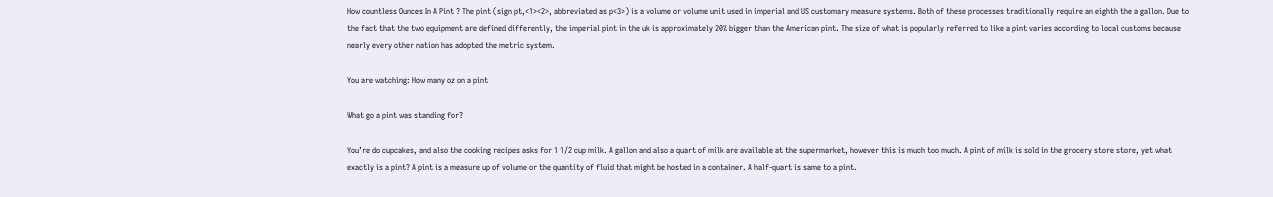How countless Ounces In A Pint ? The pint (sign pt,<1><2>, abbreviated as p<3>) is a volume or volume unit used in imperial and US customary measure systems. Both of these processes traditionally require an eighth the a gallon. Due to the fact that the two equipment are defined differently, the imperial pint in the uk is approximately 20% bigger than the American pint. The size of what is popularly referred to like a pint varies according to local customs because nearly every other nation has adopted the metric system.

You are watching: How many oz on a pint

What go a pint was standing for?

You’re do cupcakes, and also the cooking recipes asks for 1 1/2 cup milk. A gallon and also a quart of milk are available at the supermarket, however this is much too much. A pint of milk is sold in the grocery store store, yet what exactly is a pint? A pint is a measure up of volume or the quantity of fluid that might be hosted in a container. A half-quart is same to a pint.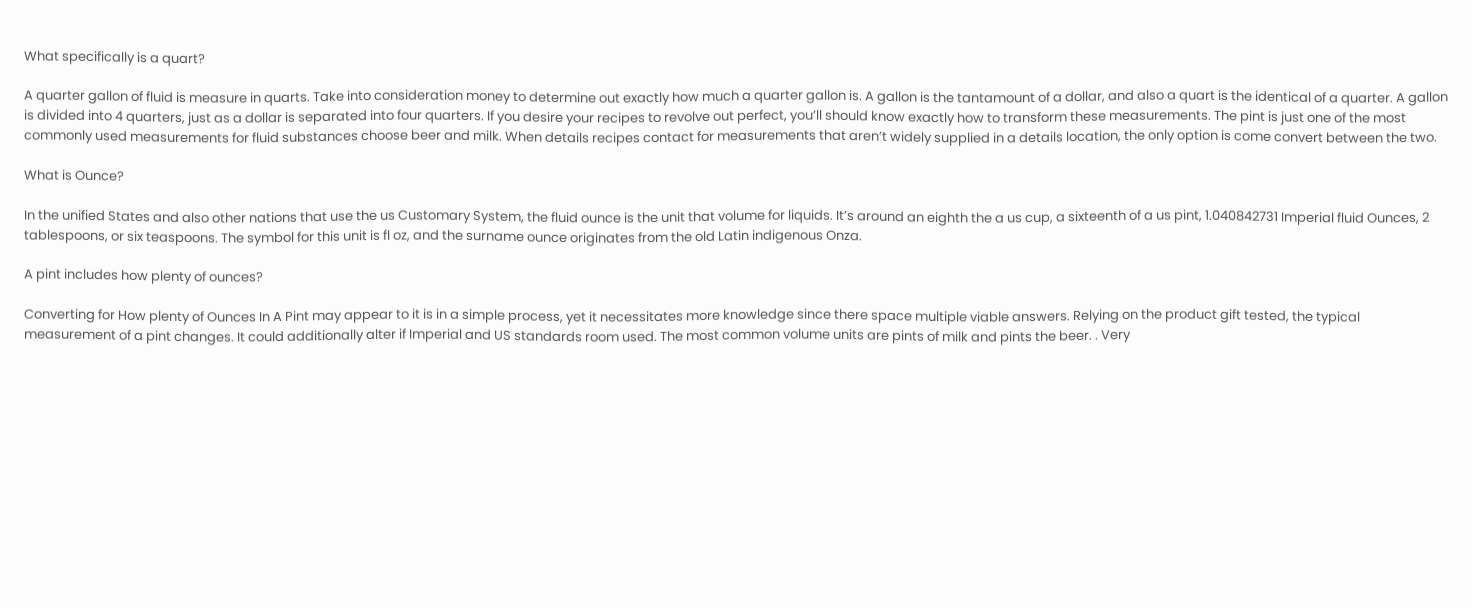What specifically is a quart?

A quarter gallon of fluid is measure in quarts. Take into consideration money to determine out exactly how much a quarter gallon is. A gallon is the tantamount of a dollar, and also a quart is the identical of a quarter. A gallon is divided into 4 quarters, just as a dollar is separated into four quarters. If you desire your recipes to revolve out perfect, you’ll should know exactly how to transform these measurements. The pint is just one of the most commonly used measurements for fluid substances choose beer and milk. When details recipes contact for measurements that aren’t widely supplied in a details location, the only option is come convert between the two.

What is Ounce?

In the unified States and also other nations that use the us Customary System, the fluid ounce is the unit that volume for liquids. It’s around an eighth the a us cup, a sixteenth of a us pint, 1.040842731 Imperial fluid Ounces, 2 tablespoons, or six teaspoons. The symbol for this unit is fl oz, and the surname ounce originates from the old Latin indigenous Onza.

A pint includes how plenty of ounces?

Converting for How plenty of Ounces In A Pint may appear to it is in a simple process, yet it necessitates more knowledge since there space multiple viable answers. Relying on the product gift tested, the typical measurement of a pint changes. It could additionally alter if Imperial and US standards room used. The most common volume units are pints of milk and pints the beer. . Very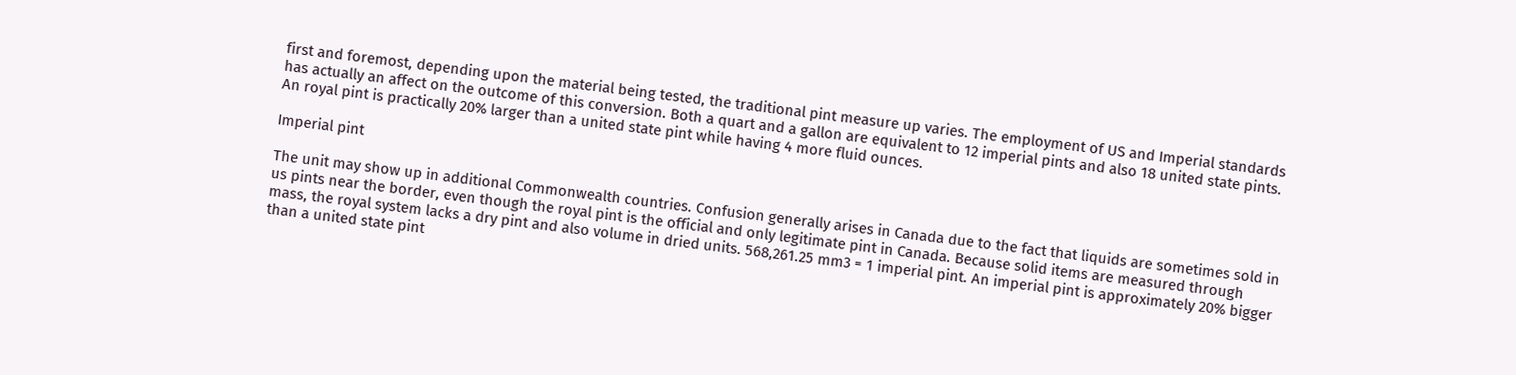first and foremost, depending upon the material being tested, the traditional pint measure up varies. The employment of US and Imperial standards has actually an affect on the outcome of this conversion. Both a quart and a gallon are equivalent to 12 imperial pints and also 18 united state pints. An royal pint is practically 20% larger than a united state pint while having 4 more fluid ounces.

Imperial pint

The unit may show up in additional Commonwealth countries. Confusion generally arises in Canada due to the fact that liquids are sometimes sold in us pints near the border, even though the royal pint is the official and only legitimate pint in Canada. Because solid items are measured through mass, the royal system lacks a dry pint and also volume in dried units. 568,261.25 mm3 = 1 imperial pint. An imperial pint is approximately 20% bigger than a united state pint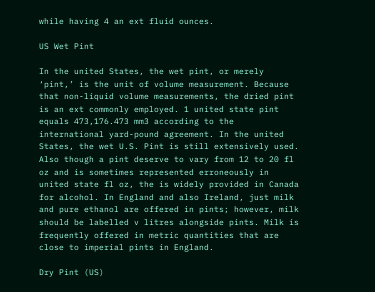while having 4 an ext fluid ounces.

US Wet Pint

In the united States, the wet pint, or merely ‘pint,’ is the unit of volume measurement. Because that non-liquid volume measurements, the dried pint is an ext commonly employed. 1 united state pint equals 473,176.473 mm3 according to the international yard-pound agreement. In the united States, the wet U.S. Pint is still extensively used. Also though a pint deserve to vary from 12 to 20 fl oz and is sometimes represented erroneously in united state fl oz, the is widely provided in Canada for alcohol. In England and also Ireland, just milk and pure ethanol are offered in pints; however, milk should be labelled v litres alongside pints. Milk is frequently offered in metric quantities that are close to imperial pints in England.

Dry Pint (US)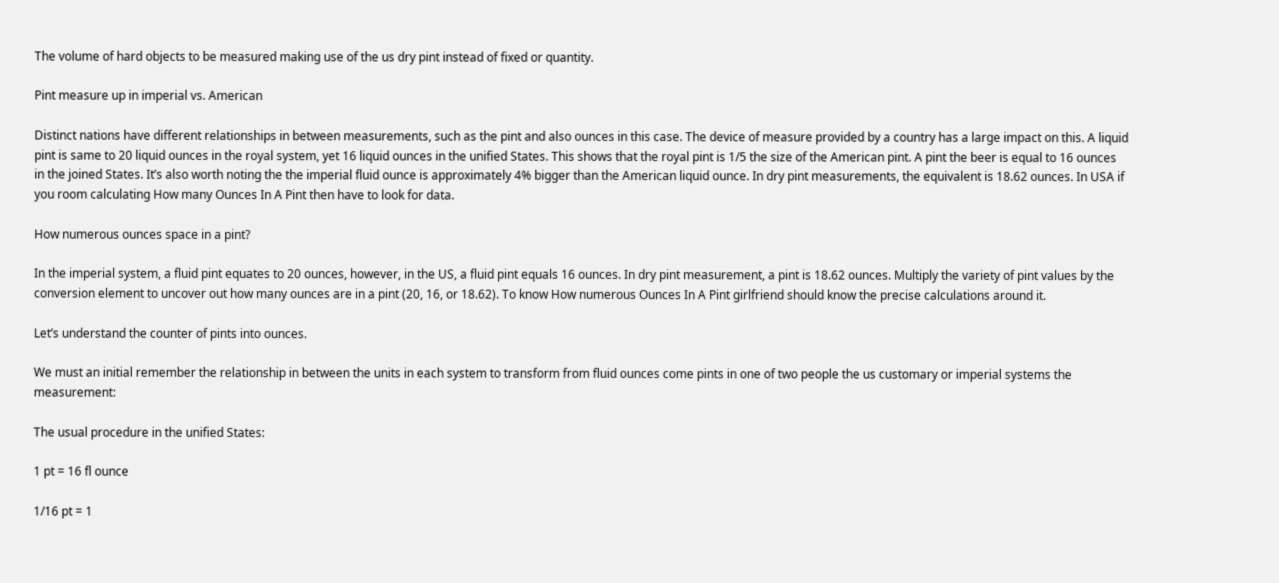The volume of hard objects to be measured making use of the us dry pint instead of fixed or quantity.

Pint measure up in imperial vs. American

Distinct nations have different relationships in between measurements, such as the pint and also ounces in this case. The device of measure provided by a country has a large impact on this. A liquid pint is same to 20 liquid ounces in the royal system, yet 16 liquid ounces in the unified States. This shows that the royal pint is 1/5 the size of the American pint. A pint the beer is equal to 16 ounces in the joined States. It’s also worth noting the the imperial fluid ounce is approximately 4% bigger than the American liquid ounce. In dry pint measurements, the equivalent is 18.62 ounces. In USA if you room calculating How many Ounces In A Pint then have to look for data.

How numerous ounces space in a pint?

In the imperial system, a fluid pint equates to 20 ounces, however, in the US, a fluid pint equals 16 ounces. In dry pint measurement, a pint is 18.62 ounces. Multiply the variety of pint values by the conversion element to uncover out how many ounces are in a pint (20, 16, or 18.62). To know How numerous Ounces In A Pint girlfriend should know the precise calculations around it.

Let’s understand the counter of pints into ounces.

We must an initial remember the relationship in between the units in each system to transform from fluid ounces come pints in one of two people the us customary or imperial systems the measurement:

The usual procedure in the unified States:

1 pt = 16 fl ounce

1/16 pt = 1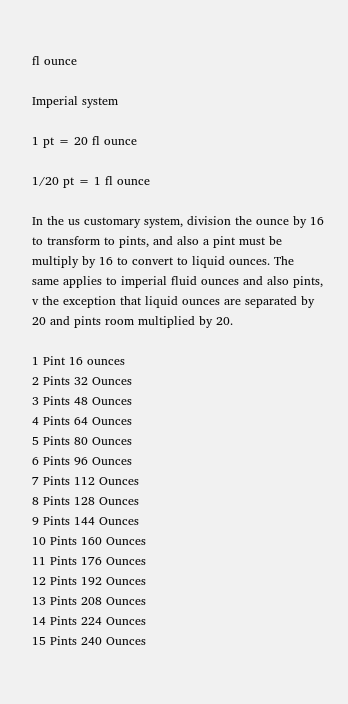fl ounce

Imperial system

1 pt = 20 fl ounce

1/20 pt = 1 fl ounce

In the us customary system, division the ounce by 16 to transform to pints, and also a pint must be multiply by 16 to convert to liquid ounces. The same applies to imperial fluid ounces and also pints, v the exception that liquid ounces are separated by 20 and pints room multiplied by 20.

1 Pint 16 ounces
2 Pints 32 Ounces
3 Pints 48 Ounces
4 Pints 64 Ounces
5 Pints 80 Ounces
6 Pints 96 Ounces
7 Pints 112 Ounces
8 Pints 128 Ounces
9 Pints 144 Ounces
10 Pints 160 Ounces
11 Pints 176 Ounces
12 Pints 192 Ounces
13 Pints 208 Ounces
14 Pints 224 Ounces
15 Pints 240 Ounces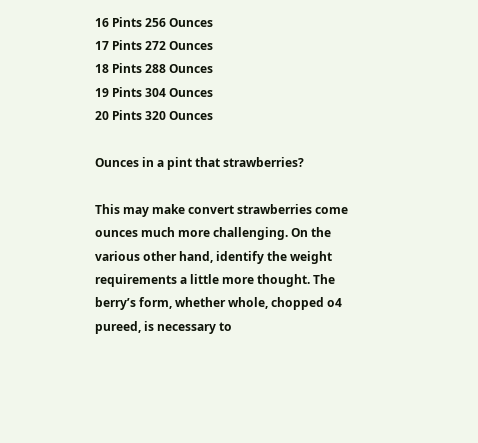16 Pints 256 Ounces
17 Pints 272 Ounces
18 Pints 288 Ounces
19 Pints 304 Ounces
20 Pints 320 Ounces

Ounces in a pint that strawberries?

This may make convert strawberries come ounces much more challenging. On the various other hand, identify the weight requirements a little more thought. The berry’s form, whether whole, chopped o4 pureed, is necessary to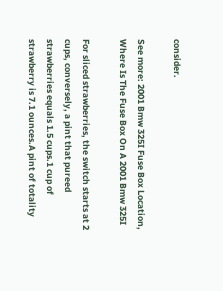consider.

See more: 2001 Bmw 325I Fuse Box Location, Where Is The Fuse Box On A 2001 Bmw 325I

For sliced strawberries, the switch starts at 2 cups, conversely, a pint that pureed strawberries equals 1.5 cups.1 cup of strawberry is 7.1 ounces.A pint of totality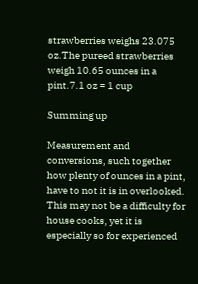strawberries weighs 23.075 oz.The pureed strawberries weigh 10.65 ounces in a pint.7.1 oz = 1 cup

Summing up

Measurement and conversions, such together how plenty of ounces in a pint, have to not it is in overlooked. This may not be a difficulty for house cooks, yet it is especially so for experienced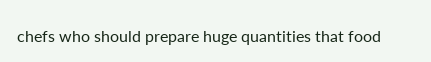chefs who should prepare huge quantities that food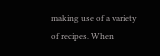making use of a variety of recipes. When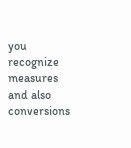you recognize measures and also conversions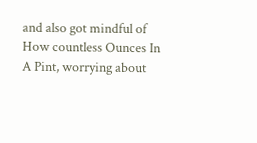and also got mindful of How countless Ounces In A Pint, worrying about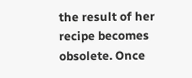the result of her recipe becomes obsolete. Once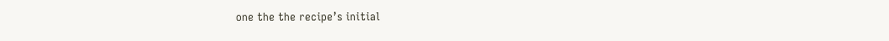one the the recipe’s initial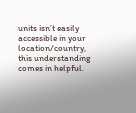units isn’t easily accessible in your location/country, this understanding comes in helpful.